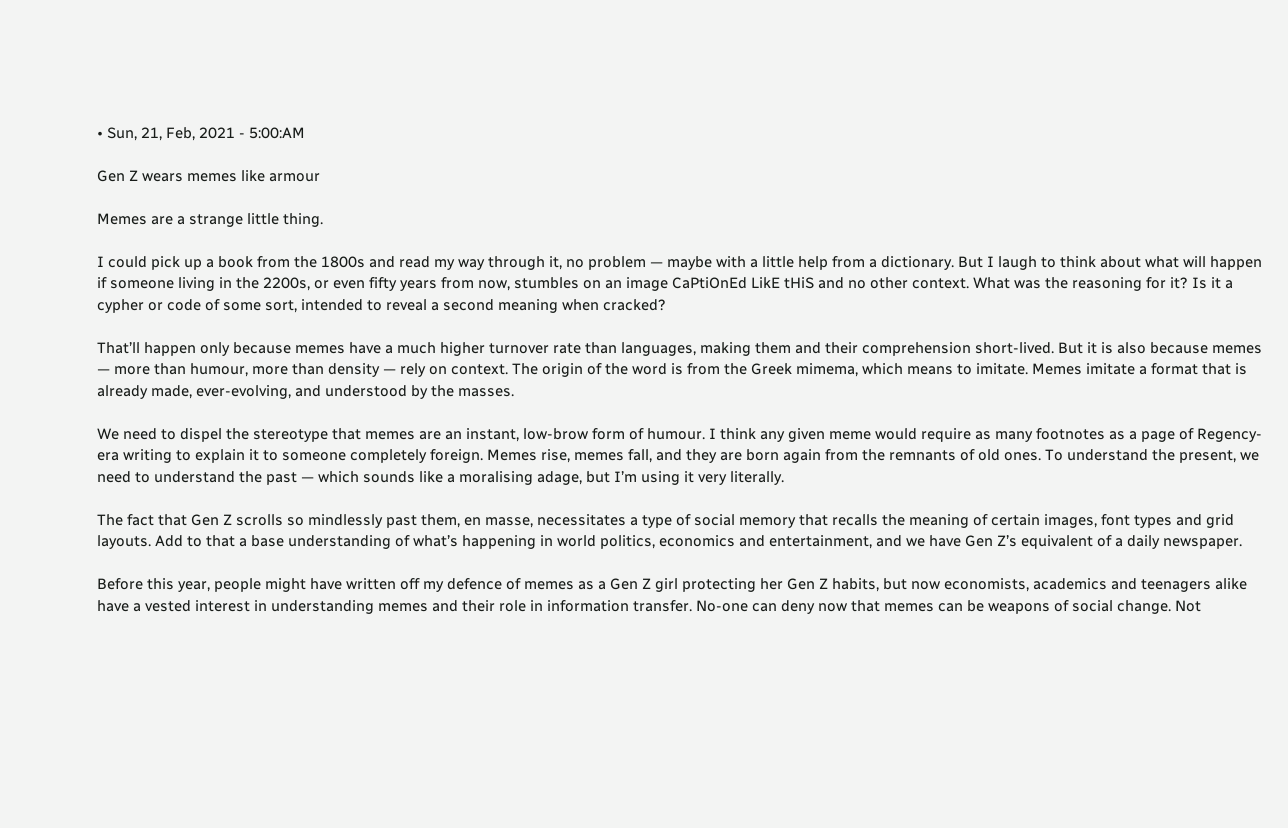• Sun, 21, Feb, 2021 - 5:00:AM

Gen Z wears memes like armour

Memes are a strange little thing.

I could pick up a book from the 1800s and read my way through it, no problem — maybe with a little help from a dictionary. But I laugh to think about what will happen if someone living in the 2200s, or even fifty years from now, stumbles on an image CaPtiOnEd LikE tHiS and no other context. What was the reasoning for it? Is it a cypher or code of some sort, intended to reveal a second meaning when cracked?

That’ll happen only because memes have a much higher turnover rate than languages, making them and their comprehension short-lived. But it is also because memes — more than humour, more than density — rely on context. The origin of the word is from the Greek mimema, which means to imitate. Memes imitate a format that is already made, ever-evolving, and understood by the masses.

We need to dispel the stereotype that memes are an instant, low-brow form of humour. I think any given meme would require as many footnotes as a page of Regency-era writing to explain it to someone completely foreign. Memes rise, memes fall, and they are born again from the remnants of old ones. To understand the present, we need to understand the past — which sounds like a moralising adage, but I’m using it very literally.

The fact that Gen Z scrolls so mindlessly past them, en masse, necessitates a type of social memory that recalls the meaning of certain images, font types and grid layouts. Add to that a base understanding of what’s happening in world politics, economics and entertainment, and we have Gen Z’s equivalent of a daily newspaper.

Before this year, people might have written off my defence of memes as a Gen Z girl protecting her Gen Z habits, but now economists, academics and teenagers alike have a vested interest in understanding memes and their role in information transfer. No-one can deny now that memes can be weapons of social change. Not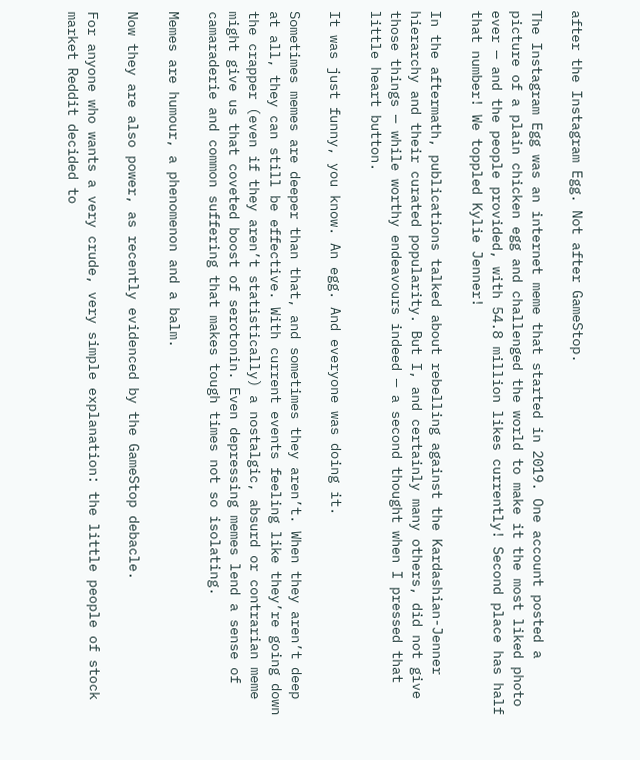after the Instagram Egg. Not after GameStop.

The Instagram Egg was an internet meme that started in 2019. One account posted a picture of a plain chicken egg and challenged the world to make it the most liked photo ever — and the people provided, with 54.8 million likes currently! Second place has half that number! We toppled Kylie Jenner!

In the aftermath, publications talked about rebelling against the Kardashian-Jenner hierarchy and their curated popularity. But I, and certainly many others, did not give those things — while worthy endeavours indeed — a second thought when I pressed that little heart button.

It was just funny, you know. An egg. And everyone was doing it.

Sometimes memes are deeper than that, and sometimes they aren’t. When they aren’t deep at all, they can still be effective. With current events feeling like they’re going down the crapper (even if they aren’t statistically) a nostalgic, absurd or contrarian meme might give us that coveted boost of serotonin. Even depressing memes lend a sense of camaraderie and common suffering that makes tough times not so isolating.

Memes are humour, a phenomenon and a balm.

Now they are also power, as recently evidenced by the GameStop debacle.

For anyone who wants a very crude, very simple explanation: the little people of stock market Reddit decided to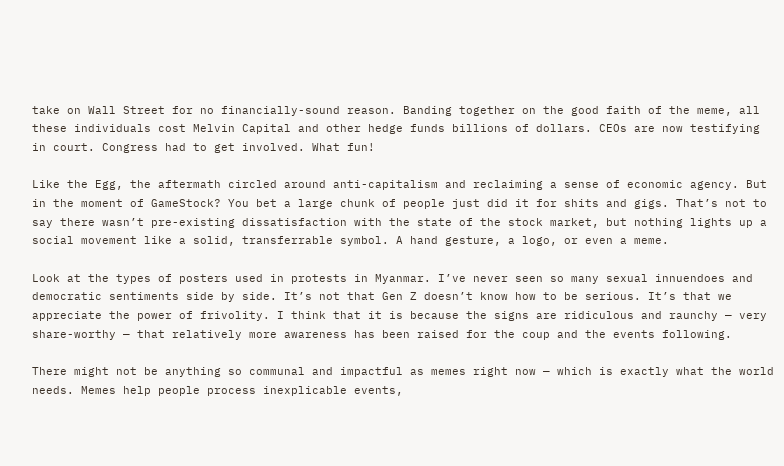take on Wall Street for no financially-sound reason. Banding together on the good faith of the meme, all these individuals cost Melvin Capital and other hedge funds billions of dollars. CEOs are now testifying in court. Congress had to get involved. What fun!

Like the Egg, the aftermath circled around anti-capitalism and reclaiming a sense of economic agency. But in the moment of GameStock? You bet a large chunk of people just did it for shits and gigs. That’s not to say there wasn’t pre-existing dissatisfaction with the state of the stock market, but nothing lights up a social movement like a solid, transferrable symbol. A hand gesture, a logo, or even a meme.

Look at the types of posters used in protests in Myanmar. I’ve never seen so many sexual innuendoes and democratic sentiments side by side. It’s not that Gen Z doesn’t know how to be serious. It’s that we appreciate the power of frivolity. I think that it is because the signs are ridiculous and raunchy — very share-worthy — that relatively more awareness has been raised for the coup and the events following.

There might not be anything so communal and impactful as memes right now — which is exactly what the world needs. Memes help people process inexplicable events,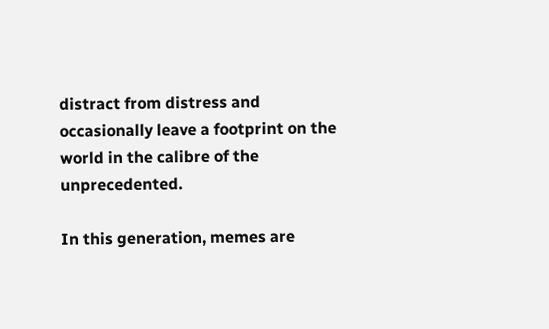distract from distress and occasionally leave a footprint on the world in the calibre of the unprecedented.

In this generation, memes are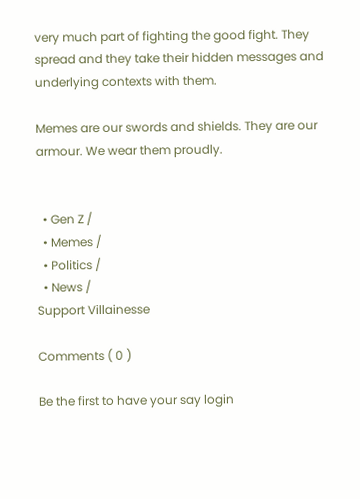very much part of fighting the good fight. They spread and they take their hidden messages and underlying contexts with them.

Memes are our swords and shields. They are our armour. We wear them proudly.


  • Gen Z /
  • Memes /
  • Politics /
  • News /
Support Villainesse

Comments ( 0 )

Be the first to have your say login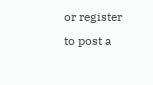or register to post a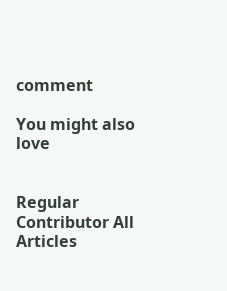comment

You might also love


Regular Contributor All Articles